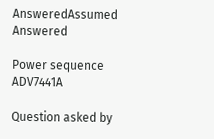AnsweredAssumed Answered

Power sequence ADV7441A

Question asked by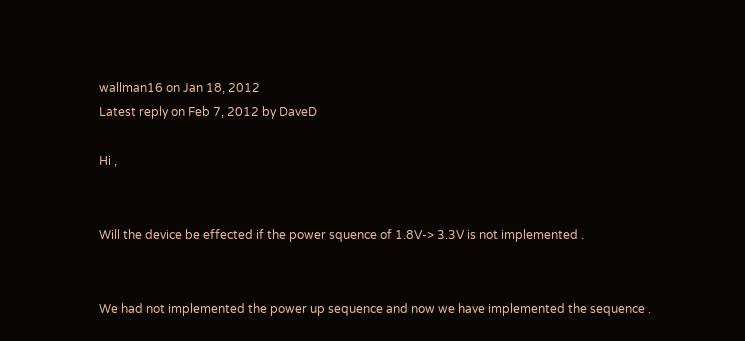wallman16 on Jan 18, 2012
Latest reply on Feb 7, 2012 by DaveD

Hi ,


Will the device be effected if the power squence of 1.8V-> 3.3V is not implemented .


We had not implemented the power up sequence and now we have implemented the sequence .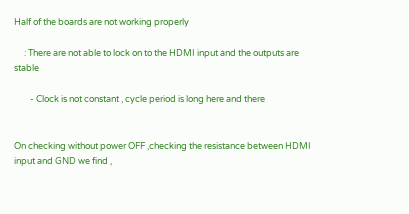Half of the boards are not working properly

     : There are not able to lock on to the HDMI input and the outputs are stable

        - Clock is not constant , cycle period is long here and there


On checking without power OFF ,checking the resistance between HDMI input and GND we find ,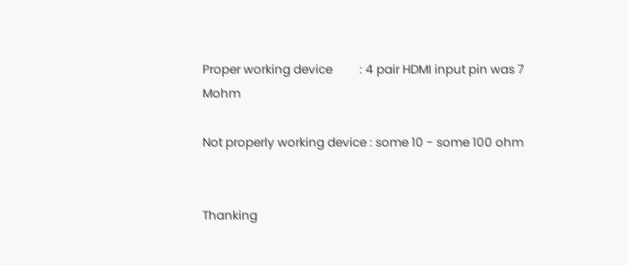Proper working device         : 4 pair HDMI input pin was 7 Mohm

Not properly working device : some 10 - some 100 ohm


Thanking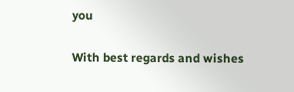you

With best regards and wishes